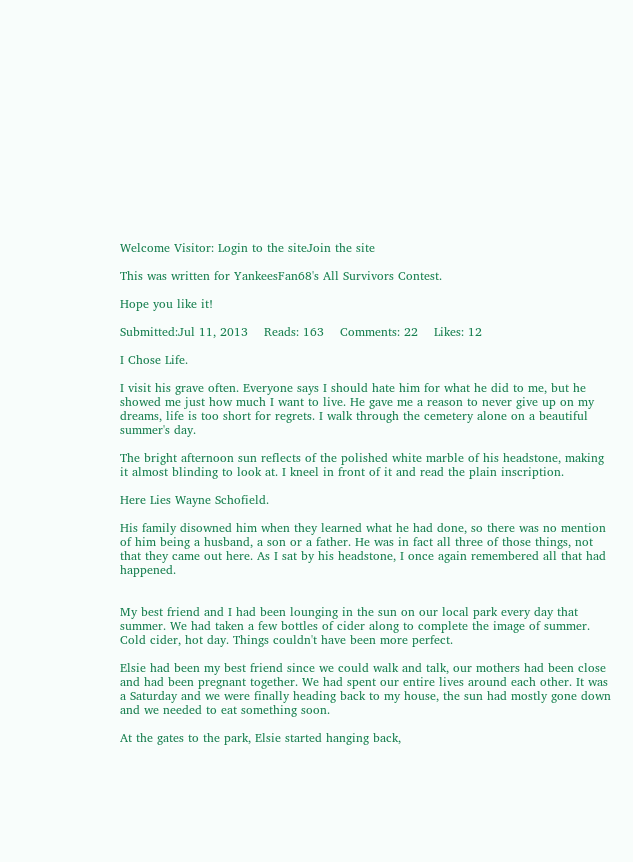Welcome Visitor: Login to the siteJoin the site

This was written for YankeesFan68's All Survivors Contest.

Hope you like it!

Submitted:Jul 11, 2013    Reads: 163    Comments: 22    Likes: 12

I Chose Life.

I visit his grave often. Everyone says I should hate him for what he did to me, but he showed me just how much I want to live. He gave me a reason to never give up on my dreams, life is too short for regrets. I walk through the cemetery alone on a beautiful summer's day.

The bright afternoon sun reflects of the polished white marble of his headstone, making it almost blinding to look at. I kneel in front of it and read the plain inscription.

Here Lies Wayne Schofield.

His family disowned him when they learned what he had done, so there was no mention of him being a husband, a son or a father. He was in fact all three of those things, not that they came out here. As I sat by his headstone, I once again remembered all that had happened.


My best friend and I had been lounging in the sun on our local park every day that summer. We had taken a few bottles of cider along to complete the image of summer. Cold cider, hot day. Things couldn't have been more perfect.

Elsie had been my best friend since we could walk and talk, our mothers had been close and had been pregnant together. We had spent our entire lives around each other. It was a Saturday and we were finally heading back to my house, the sun had mostly gone down and we needed to eat something soon.

At the gates to the park, Elsie started hanging back,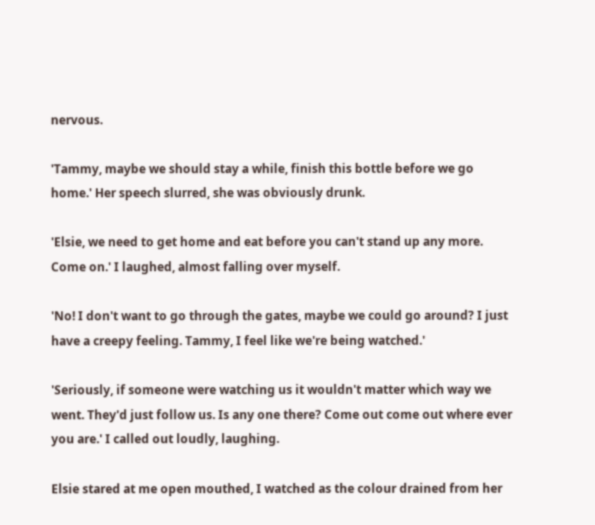nervous.

'Tammy, maybe we should stay a while, finish this bottle before we go home.' Her speech slurred, she was obviously drunk.

'Elsie, we need to get home and eat before you can't stand up any more. Come on.' I laughed, almost falling over myself.

'No! I don't want to go through the gates, maybe we could go around? I just have a creepy feeling. Tammy, I feel like we're being watched.'

'Seriously, if someone were watching us it wouldn't matter which way we went. They'd just follow us. Is any one there? Come out come out where ever you are.' I called out loudly, laughing.

Elsie stared at me open mouthed, I watched as the colour drained from her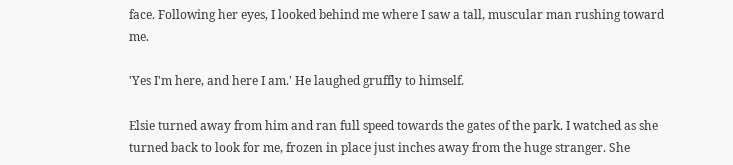face. Following her eyes, I looked behind me where I saw a tall, muscular man rushing toward me.

'Yes I'm here, and here I am.' He laughed gruffly to himself.

Elsie turned away from him and ran full speed towards the gates of the park. I watched as she turned back to look for me, frozen in place just inches away from the huge stranger. She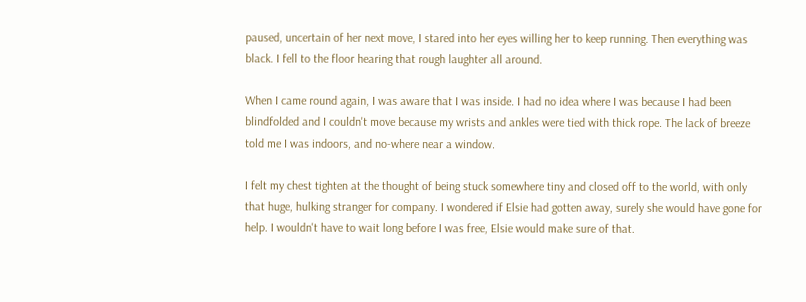paused, uncertain of her next move, I stared into her eyes willing her to keep running. Then everything was black. I fell to the floor hearing that rough laughter all around.

When I came round again, I was aware that I was inside. I had no idea where I was because I had been blindfolded and I couldn't move because my wrists and ankles were tied with thick rope. The lack of breeze told me I was indoors, and no-where near a window.

I felt my chest tighten at the thought of being stuck somewhere tiny and closed off to the world, with only that huge, hulking stranger for company. I wondered if Elsie had gotten away, surely she would have gone for help. I wouldn't have to wait long before I was free, Elsie would make sure of that.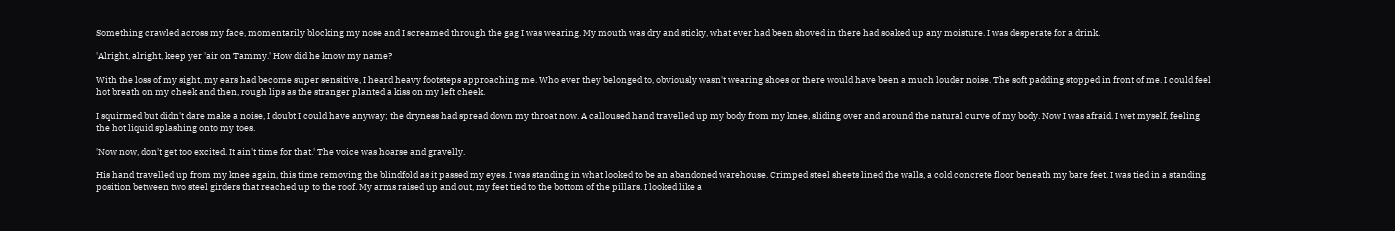Something crawled across my face, momentarily blocking my nose and I screamed through the gag I was wearing. My mouth was dry and sticky, what ever had been shoved in there had soaked up any moisture. I was desperate for a drink.

'Alright, alright, keep yer 'air on Tammy.' How did he know my name?

With the loss of my sight, my ears had become super sensitive, I heard heavy footsteps approaching me. Who ever they belonged to, obviously wasn't wearing shoes or there would have been a much louder noise. The soft padding stopped in front of me. I could feel hot breath on my cheek and then, rough lips as the stranger planted a kiss on my left cheek.

I squirmed but didn't dare make a noise, I doubt I could have anyway; the dryness had spread down my throat now. A calloused hand travelled up my body from my knee, sliding over and around the natural curve of my body. Now I was afraid. I wet myself, feeling the hot liquid splashing onto my toes.

'Now now, don't get too excited. It ain't time for that.' The voice was hoarse and gravelly.

His hand travelled up from my knee again, this time removing the blindfold as it passed my eyes. I was standing in what looked to be an abandoned warehouse. Crimped steel sheets lined the walls, a cold concrete floor beneath my bare feet. I was tied in a standing position between two steel girders that reached up to the roof. My arms raised up and out, my feet tied to the bottom of the pillars. I looked like a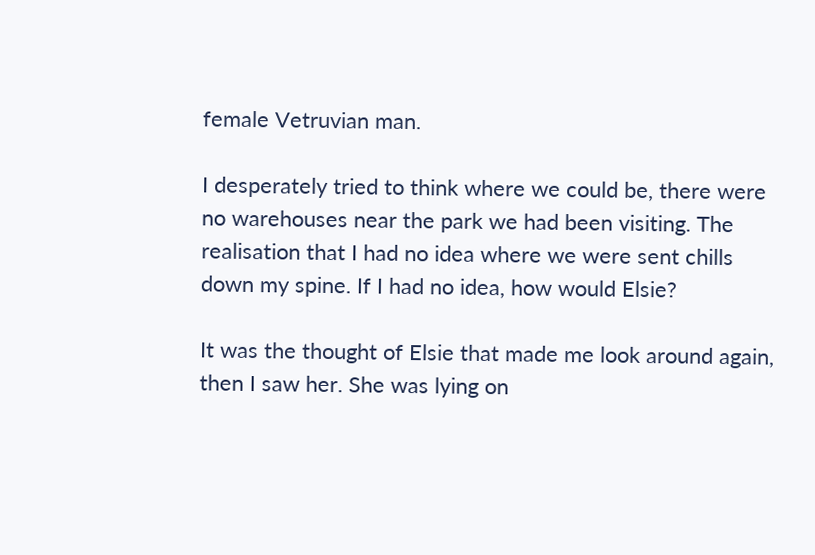female Vetruvian man.

I desperately tried to think where we could be, there were no warehouses near the park we had been visiting. The realisation that I had no idea where we were sent chills down my spine. If I had no idea, how would Elsie?

It was the thought of Elsie that made me look around again, then I saw her. She was lying on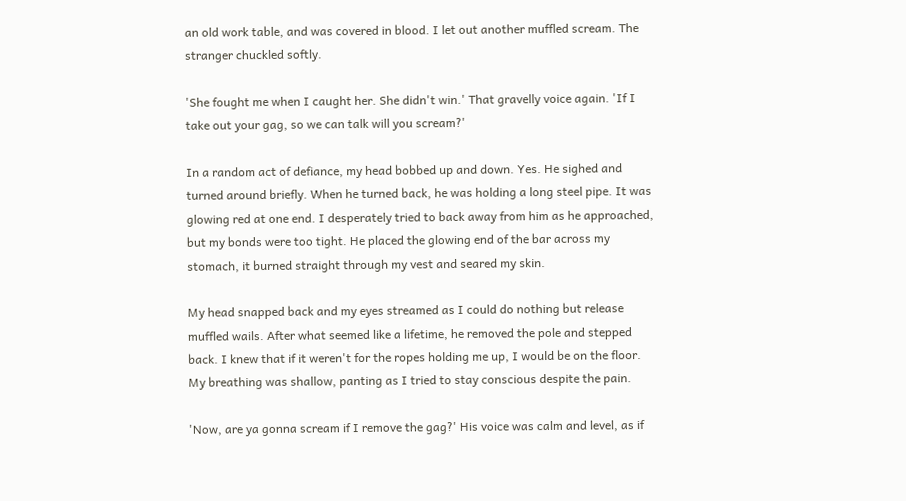an old work table, and was covered in blood. I let out another muffled scream. The stranger chuckled softly.

'She fought me when I caught her. She didn't win.' That gravelly voice again. 'If I take out your gag, so we can talk will you scream?'

In a random act of defiance, my head bobbed up and down. Yes. He sighed and turned around briefly. When he turned back, he was holding a long steel pipe. It was glowing red at one end. I desperately tried to back away from him as he approached, but my bonds were too tight. He placed the glowing end of the bar across my stomach, it burned straight through my vest and seared my skin.

My head snapped back and my eyes streamed as I could do nothing but release muffled wails. After what seemed like a lifetime, he removed the pole and stepped back. I knew that if it weren't for the ropes holding me up, I would be on the floor. My breathing was shallow, panting as I tried to stay conscious despite the pain.

'Now, are ya gonna scream if I remove the gag?' His voice was calm and level, as if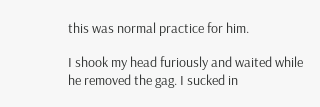this was normal practice for him.

I shook my head furiously and waited while he removed the gag. I sucked in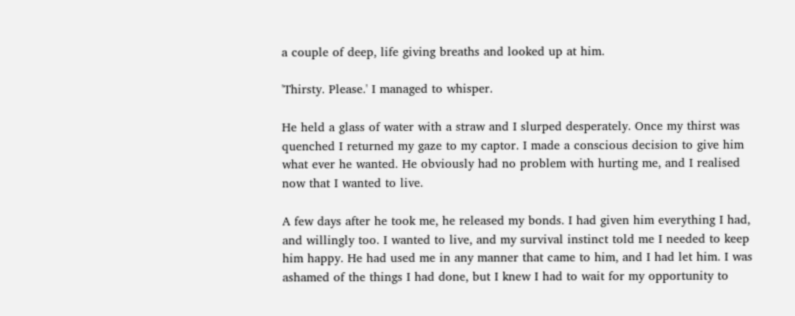a couple of deep, life giving breaths and looked up at him.

'Thirsty. Please.' I managed to whisper.

He held a glass of water with a straw and I slurped desperately. Once my thirst was quenched I returned my gaze to my captor. I made a conscious decision to give him what ever he wanted. He obviously had no problem with hurting me, and I realised now that I wanted to live.

A few days after he took me, he released my bonds. I had given him everything I had, and willingly too. I wanted to live, and my survival instinct told me I needed to keep him happy. He had used me in any manner that came to him, and I had let him. I was ashamed of the things I had done, but I knew I had to wait for my opportunity to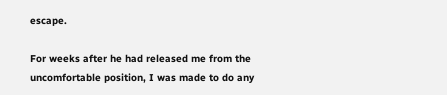escape.

For weeks after he had released me from the uncomfortable position, I was made to do any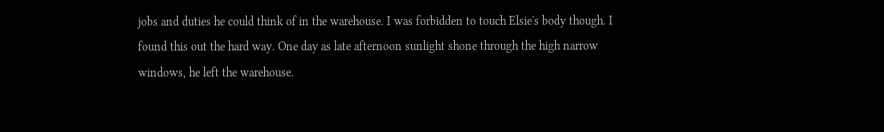jobs and duties he could think of in the warehouse. I was forbidden to touch Elsie's body though. I found this out the hard way. One day as late afternoon sunlight shone through the high narrow windows, he left the warehouse.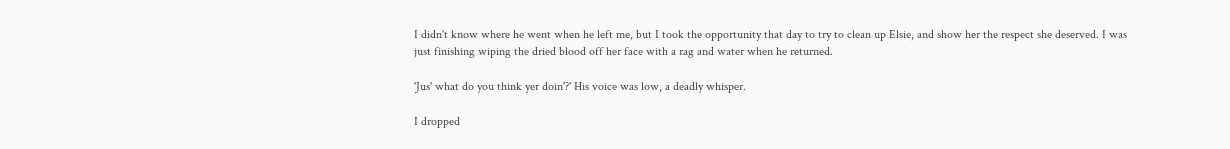I didn't know where he went when he left me, but I took the opportunity that day to try to clean up Elsie, and show her the respect she deserved. I was just finishing wiping the dried blood off her face with a rag and water when he returned.

'Jus' what do you think yer doin'?' His voice was low, a deadly whisper.

I dropped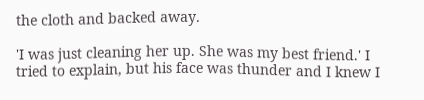the cloth and backed away.

'I was just cleaning her up. She was my best friend.' I tried to explain, but his face was thunder and I knew I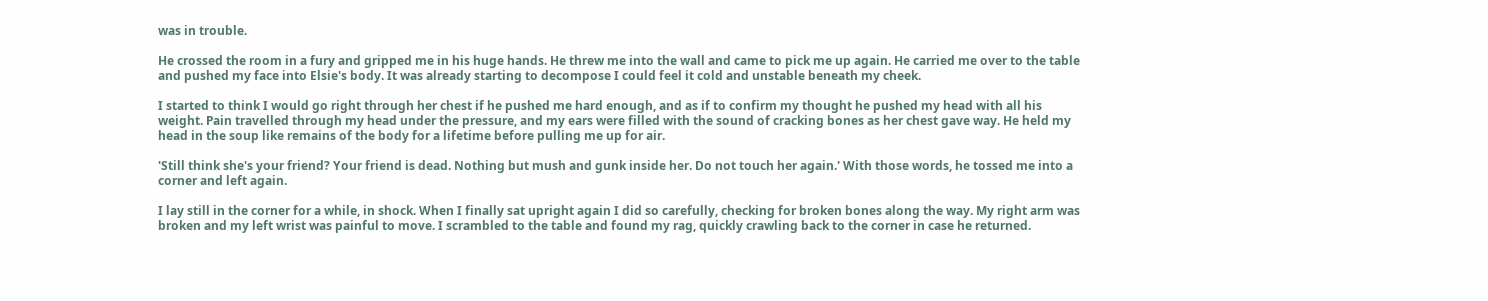was in trouble.

He crossed the room in a fury and gripped me in his huge hands. He threw me into the wall and came to pick me up again. He carried me over to the table and pushed my face into Elsie's body. It was already starting to decompose I could feel it cold and unstable beneath my cheek.

I started to think I would go right through her chest if he pushed me hard enough, and as if to confirm my thought he pushed my head with all his weight. Pain travelled through my head under the pressure, and my ears were filled with the sound of cracking bones as her chest gave way. He held my head in the soup like remains of the body for a lifetime before pulling me up for air.

'Still think she's your friend? Your friend is dead. Nothing but mush and gunk inside her. Do not touch her again.' With those words, he tossed me into a corner and left again.

I lay still in the corner for a while, in shock. When I finally sat upright again I did so carefully, checking for broken bones along the way. My right arm was broken and my left wrist was painful to move. I scrambled to the table and found my rag, quickly crawling back to the corner in case he returned.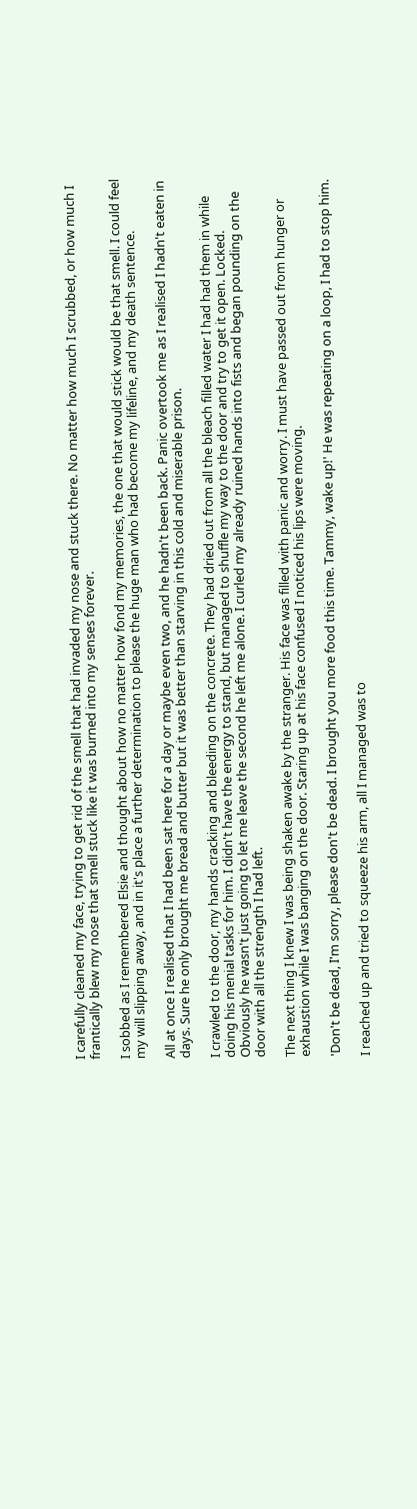I carefully cleaned my face, trying to get rid of the smell that had invaded my nose and stuck there. No matter how much I scrubbed, or how much I frantically blew my nose that smell stuck like it was burned into my senses forever.

I sobbed as I remembered Elsie and thought about how no matter how fond my memories, the one that would stick would be that smell. I could feel my will slipping away, and in it's place a further determination to please the huge man who had become my lifeline, and my death sentence.

All at once I realised that I had been sat here for a day or maybe even two, and he hadn't been back. Panic overtook me as I realised I hadn't eaten in days. Sure he only brought me bread and butter but it was better than starving in this cold and miserable prison.

I crawled to the door, my hands cracking and bleeding on the concrete. They had dried out from all the bleach filled water I had had them in while doing his menial tasks for him. I didn't have the energy to stand, but managed to shuffle my way to the door and try to get it open. Locked. Obviously he wasn't just going to let me leave the second he left me alone. I curled my already ruined hands into fists and began pounding on the door with all the strength I had left.

The next thing I knew I was being shaken awake by the stranger. His face was filled with panic and worry. I must have passed out from hunger or exhaustion while I was banging on the door. Staring up at his face confused I noticed his lips were moving.

'Don't be dead, I'm sorry, please don't be dead. I brought you more food this time. Tammy, wake up!' He was repeating on a loop, I had to stop him.

I reached up and tried to squeeze his arm, all I managed was to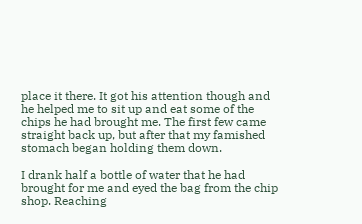place it there. It got his attention though and he helped me to sit up and eat some of the chips he had brought me. The first few came straight back up, but after that my famished stomach began holding them down.

I drank half a bottle of water that he had brought for me and eyed the bag from the chip shop. Reaching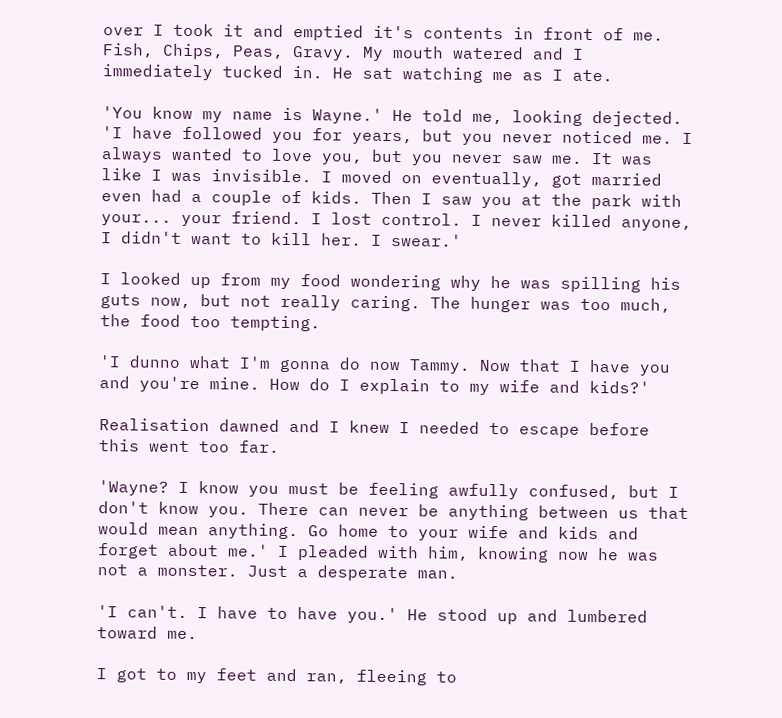over I took it and emptied it's contents in front of me. Fish, Chips, Peas, Gravy. My mouth watered and I immediately tucked in. He sat watching me as I ate.

'You know my name is Wayne.' He told me, looking dejected. 'I have followed you for years, but you never noticed me. I always wanted to love you, but you never saw me. It was like I was invisible. I moved on eventually, got married even had a couple of kids. Then I saw you at the park with your... your friend. I lost control. I never killed anyone, I didn't want to kill her. I swear.'

I looked up from my food wondering why he was spilling his guts now, but not really caring. The hunger was too much, the food too tempting.

'I dunno what I'm gonna do now Tammy. Now that I have you and you're mine. How do I explain to my wife and kids?'

Realisation dawned and I knew I needed to escape before this went too far.

'Wayne? I know you must be feeling awfully confused, but I don't know you. There can never be anything between us that would mean anything. Go home to your wife and kids and forget about me.' I pleaded with him, knowing now he was not a monster. Just a desperate man.

'I can't. I have to have you.' He stood up and lumbered toward me.

I got to my feet and ran, fleeing to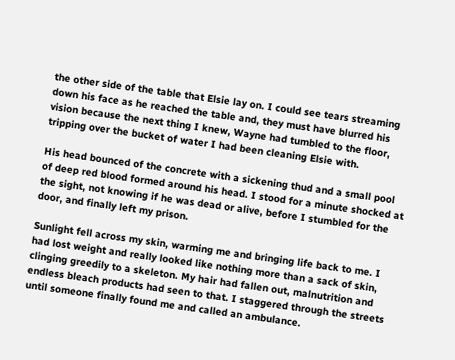the other side of the table that Elsie lay on. I could see tears streaming down his face as he reached the table and, they must have blurred his vision because the next thing I knew, Wayne had tumbled to the floor, tripping over the bucket of water I had been cleaning Elsie with.

His head bounced of the concrete with a sickening thud and a small pool of deep red blood formed around his head. I stood for a minute shocked at the sight, not knowing if he was dead or alive, before I stumbled for the door, and finally left my prison.

Sunlight fell across my skin, warming me and bringing life back to me. I had lost weight and really looked like nothing more than a sack of skin, clinging greedily to a skeleton. My hair had fallen out, malnutrition and endless bleach products had seen to that. I staggered through the streets until someone finally found me and called an ambulance.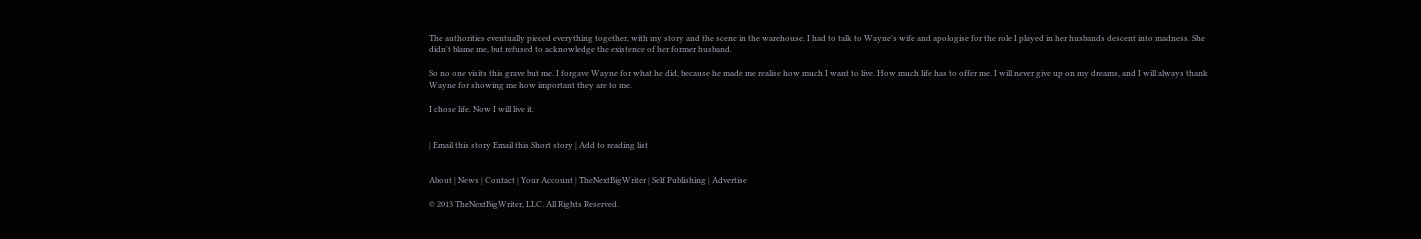The authorities eventually pieced everything together, with my story and the scene in the warehouse. I had to talk to Wayne's wife and apologise for the role I played in her husbands descent into madness. She didn't blame me, but refused to acknowledge the existence of her former husband.

So no one visits this grave but me. I forgave Wayne for what he did, because he made me realise how much I want to live. How much life has to offer me. I will never give up on my dreams, and I will always thank Wayne for showing me how important they are to me.

I chose life. Now I will live it.


| Email this story Email this Short story | Add to reading list


About | News | Contact | Your Account | TheNextBigWriter | Self Publishing | Advertise

© 2013 TheNextBigWriter, LLC. All Rights Reserved.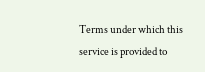Terms under which this service is provided to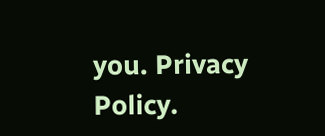you. Privacy Policy.